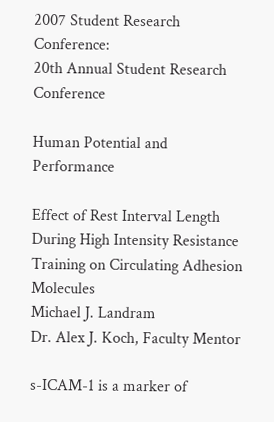2007 Student Research Conference:
20th Annual Student Research Conference

Human Potential and Performance

Effect of Rest Interval Length During High Intensity Resistance Training on Circulating Adhesion Molecules
Michael J. Landram
Dr. Alex J. Koch, Faculty Mentor

s-ICAM-1 is a marker of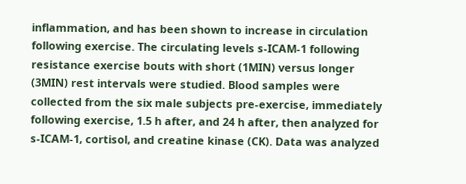inflammation, and has been shown to increase in circulation following exercise. The circulating levels s-ICAM-1 following resistance exercise bouts with short (1MIN) versus longer (3MIN) rest intervals were studied. Blood samples were collected from the six male subjects pre-exercise, immediately following exercise, 1.5 h after, and 24 h after, then analyzed for s-ICAM-1, cortisol, and creatine kinase (CK). Data was analyzed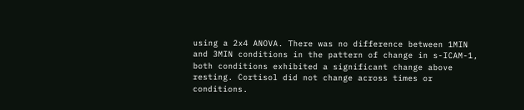using a 2x4 ANOVA. There was no difference between 1MIN and 3MIN conditions in the pattern of change in s-ICAM-1, both conditions exhibited a significant change above resting. Cortisol did not change across times or conditions.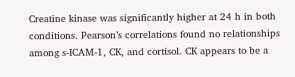Creatine kinase was significantly higher at 24 h in both conditions. Pearson’s correlations found no relationships among s-ICAM-1, CK, and cortisol. CK appears to be a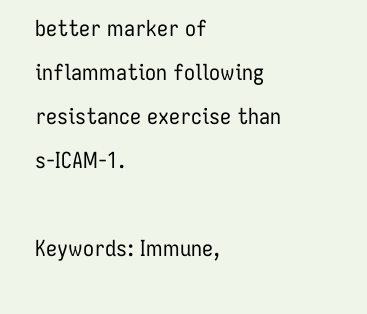better marker of inflammation following resistance exercise than s-ICAM-1.

Keywords: Immune,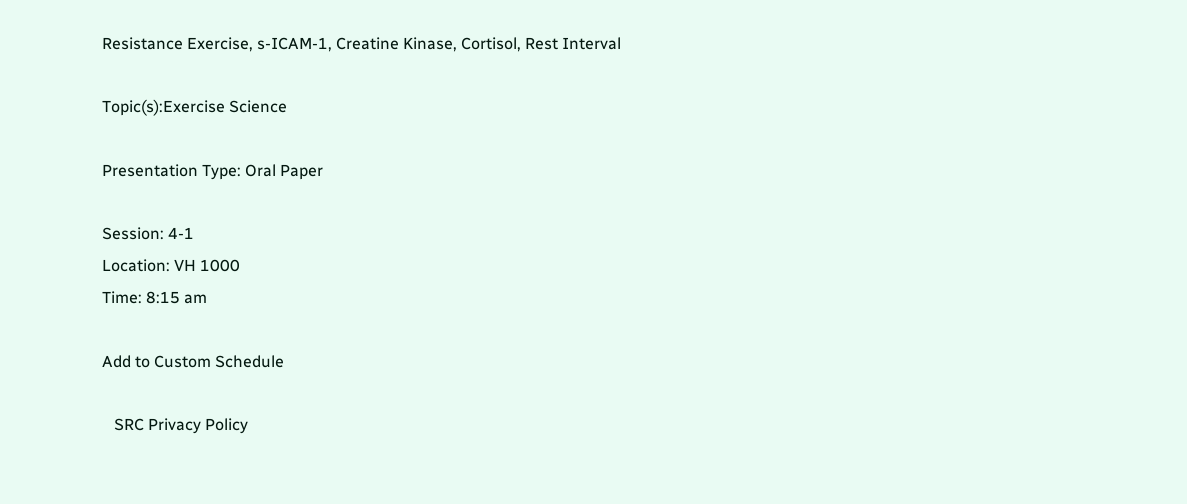Resistance Exercise, s-ICAM-1, Creatine Kinase, Cortisol, Rest Interval

Topic(s):Exercise Science

Presentation Type: Oral Paper

Session: 4-1
Location: VH 1000
Time: 8:15 am

Add to Custom Schedule

   SRC Privacy Policy